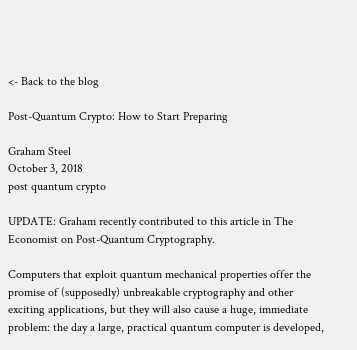<- Back to the blog

Post-Quantum Crypto: How to Start Preparing

Graham Steel
October 3, 2018
post quantum crypto

UPDATE: Graham recently contributed to this article in The Economist on Post-Quantum Cryptography.

Computers that exploit quantum mechanical properties offer the promise of (supposedly) unbreakable cryptography and other exciting applications, but they will also cause a huge, immediate problem: the day a large, practical quantum computer is developed,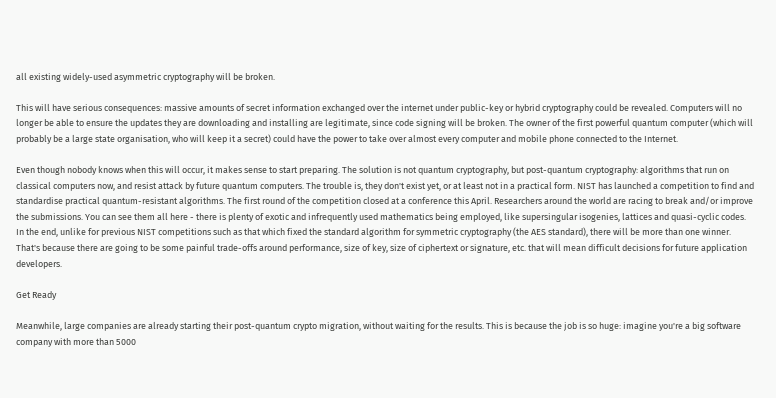all existing widely-used asymmetric cryptography will be broken.

This will have serious consequences: massive amounts of secret information exchanged over the internet under public-key or hybrid cryptography could be revealed. Computers will no longer be able to ensure the updates they are downloading and installing are legitimate, since code signing will be broken. The owner of the first powerful quantum computer (which will probably be a large state organisation, who will keep it a secret) could have the power to take over almost every computer and mobile phone connected to the Internet.

Even though nobody knows when this will occur, it makes sense to start preparing. The solution is not quantum cryptography, but post-quantum cryptography: algorithms that run on classical computers now, and resist attack by future quantum computers. The trouble is, they don't exist yet, or at least not in a practical form. NIST has launched a competition to find and standardise practical quantum-resistant algorithms. The first round of the competition closed at a conference this April. Researchers around the world are racing to break and/or improve the submissions. You can see them all here - there is plenty of exotic and infrequently used mathematics being employed, like supersingular isogenies, lattices and quasi-cyclic codes. In the end, unlike for previous NIST competitions such as that which fixed the standard algorithm for symmetric cryptography (the AES standard), there will be more than one winner. That's because there are going to be some painful trade-offs around performance, size of key, size of ciphertext or signature, etc. that will mean difficult decisions for future application developers.

Get Ready

Meanwhile, large companies are already starting their post-quantum crypto migration, without waiting for the results. This is because the job is so huge: imagine you're a big software company with more than 5000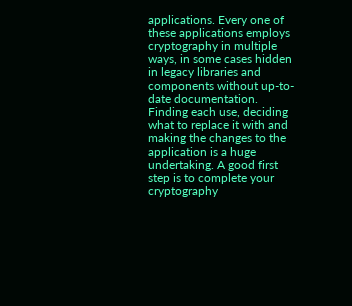applications. Every one of these applications employs cryptography in multiple ways, in some cases hidden in legacy libraries and components without up-to-date documentation. Finding each use, deciding what to replace it with and making the changes to the application is a huge undertaking. A good first step is to complete your cryptography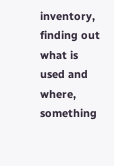inventory, finding out what is used and where, something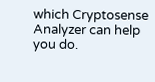which Cryptosense Analyzer can help you do.